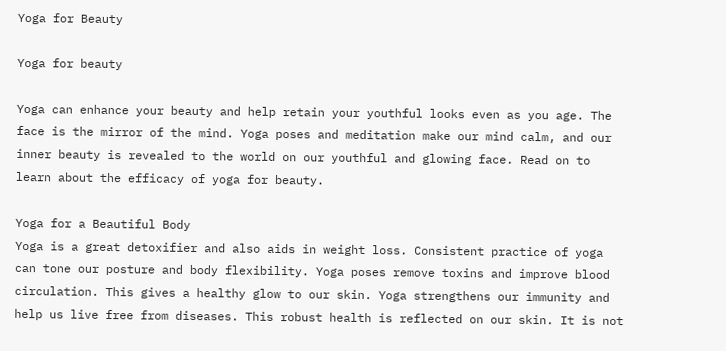Yoga for Beauty

Yoga for beauty

Yoga can enhance your beauty and help retain your youthful looks even as you age. The face is the mirror of the mind. Yoga poses and meditation make our mind calm, and our inner beauty is revealed to the world on our youthful and glowing face. Read on to learn about the efficacy of yoga for beauty.

Yoga for a Beautiful Body
Yoga is a great detoxifier and also aids in weight loss. Consistent practice of yoga can tone our posture and body flexibility. Yoga poses remove toxins and improve blood circulation. This gives a healthy glow to our skin. Yoga strengthens our immunity and help us live free from diseases. This robust health is reflected on our skin. It is not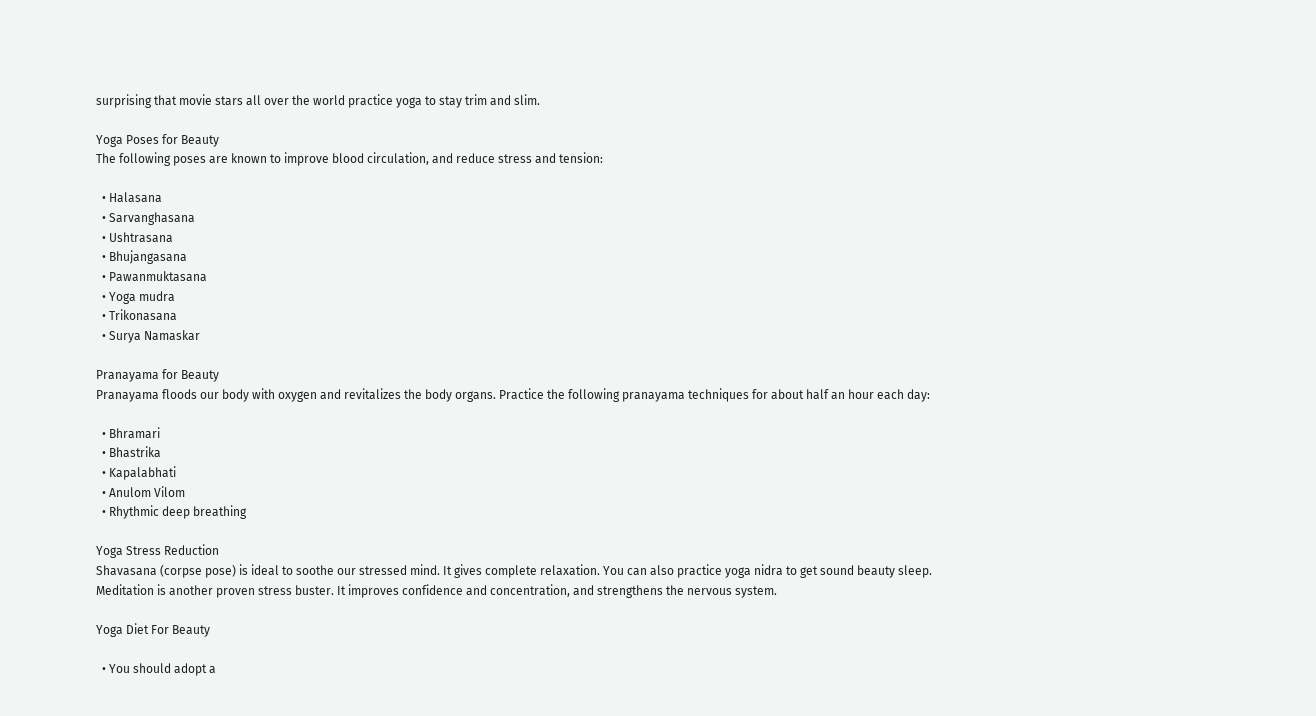surprising that movie stars all over the world practice yoga to stay trim and slim.

Yoga Poses for Beauty
The following poses are known to improve blood circulation, and reduce stress and tension:

  • Halasana
  • Sarvanghasana
  • Ushtrasana
  • Bhujangasana
  • Pawanmuktasana
  • Yoga mudra
  • Trikonasana
  • Surya Namaskar

Pranayama for Beauty
Pranayama floods our body with oxygen and revitalizes the body organs. Practice the following pranayama techniques for about half an hour each day:

  • Bhramari
  • Bhastrika
  • Kapalabhati
  • Anulom Vilom
  • Rhythmic deep breathing

Yoga Stress Reduction
Shavasana (corpse pose) is ideal to soothe our stressed mind. It gives complete relaxation. You can also practice yoga nidra to get sound beauty sleep. Meditation is another proven stress buster. It improves confidence and concentration, and strengthens the nervous system.

Yoga Diet For Beauty

  • You should adopt a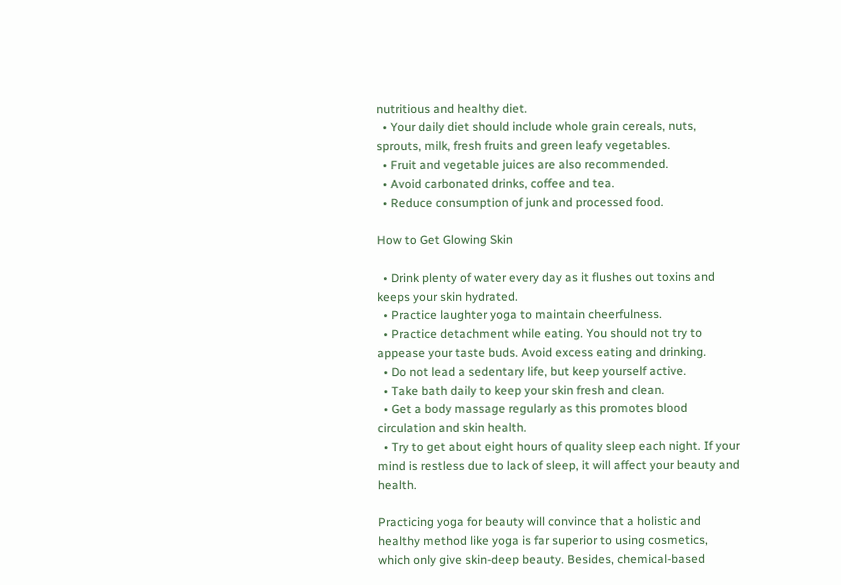nutritious and healthy diet.
  • Your daily diet should include whole grain cereals, nuts, sprouts, milk, fresh fruits and green leafy vegetables.
  • Fruit and vegetable juices are also recommended.
  • Avoid carbonated drinks, coffee and tea.
  • Reduce consumption of junk and processed food.

How to Get Glowing Skin

  • Drink plenty of water every day as it flushes out toxins and keeps your skin hydrated.
  • Practice laughter yoga to maintain cheerfulness.
  • Practice detachment while eating. You should not try to appease your taste buds. Avoid excess eating and drinking.
  • Do not lead a sedentary life, but keep yourself active.
  • Take bath daily to keep your skin fresh and clean.
  • Get a body massage regularly as this promotes blood circulation and skin health.
  • Try to get about eight hours of quality sleep each night. If your mind is restless due to lack of sleep, it will affect your beauty and health.

Practicing yoga for beauty will convince that a holistic and healthy method like yoga is far superior to using cosmetics, which only give skin-deep beauty. Besides, chemical-based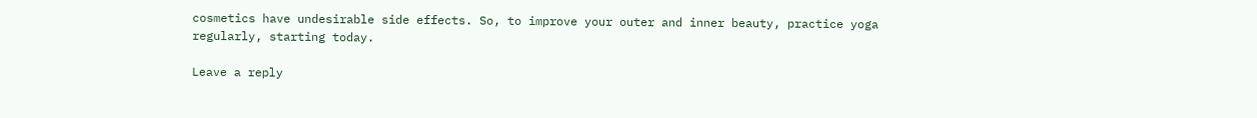cosmetics have undesirable side effects. So, to improve your outer and inner beauty, practice yoga regularly, starting today.

Leave a reply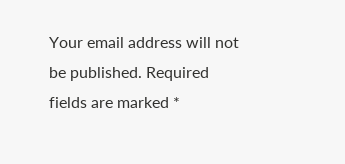Your email address will not be published. Required fields are marked *